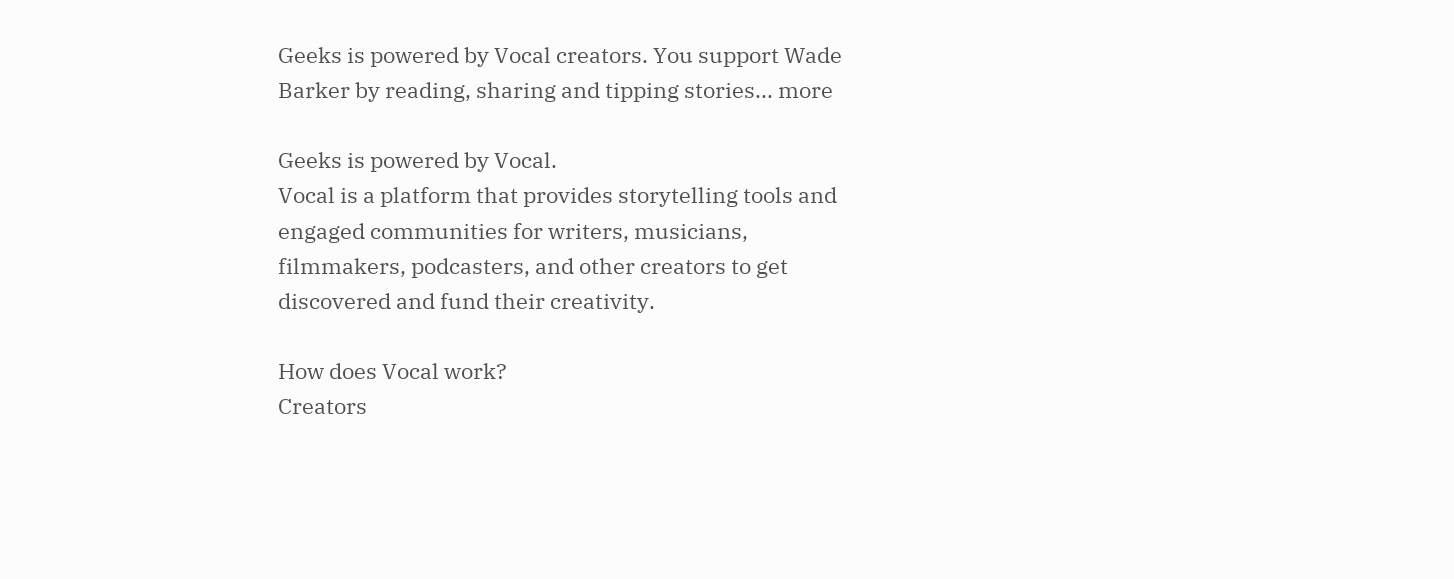Geeks is powered by Vocal creators. You support Wade Barker by reading, sharing and tipping stories... more

Geeks is powered by Vocal.
Vocal is a platform that provides storytelling tools and engaged communities for writers, musicians, filmmakers, podcasters, and other creators to get discovered and fund their creativity.

How does Vocal work?
Creators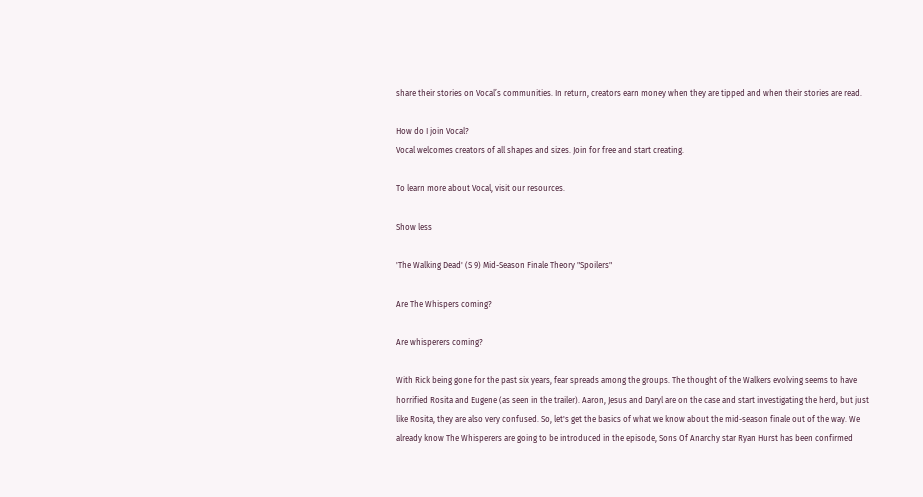share their stories on Vocal’s communities. In return, creators earn money when they are tipped and when their stories are read.

How do I join Vocal?
Vocal welcomes creators of all shapes and sizes. Join for free and start creating.

To learn more about Vocal, visit our resources.

Show less

'The Walking Dead' (S 9) Mid-Season Finale Theory "Spoilers"

Are The Whispers coming?

Are whisperers coming?

With Rick being gone for the past six years, fear spreads among the groups. The thought of the Walkers evolving seems to have horrified Rosita and Eugene (as seen in the trailer). Aaron, Jesus and Daryl are on the case and start investigating the herd, but just like Rosita, they are also very confused. So, let's get the basics of what we know about the mid-season finale out of the way. We already know The Whisperers are going to be introduced in the episode, Sons Of Anarchy star Ryan Hurst has been confirmed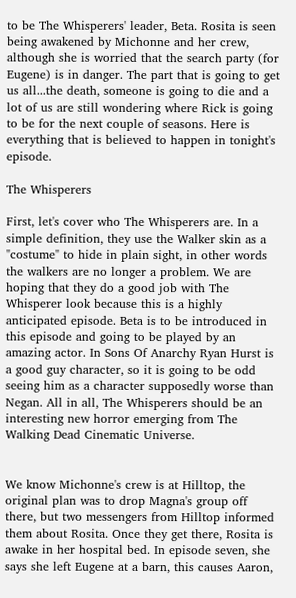to be The Whisperers' leader, Beta. Rosita is seen being awakened by Michonne and her crew, although she is worried that the search party (for Eugene) is in danger. The part that is going to get us all...the death, someone is going to die and a lot of us are still wondering where Rick is going to be for the next couple of seasons. Here is everything that is believed to happen in tonight's episode.

The Whisperers

First, let's cover who The Whisperers are. In a simple definition, they use the Walker skin as a "costume" to hide in plain sight, in other words the walkers are no longer a problem. We are hoping that they do a good job with The Whisperer look because this is a highly anticipated episode. Beta is to be introduced in this episode and going to be played by an amazing actor. In Sons Of Anarchy Ryan Hurst is a good guy character, so it is going to be odd seeing him as a character supposedly worse than Negan. All in all, The Whisperers should be an interesting new horror emerging from The Walking Dead Cinematic Universe.


We know Michonne's crew is at Hilltop, the original plan was to drop Magna's group off there, but two messengers from Hilltop informed them about Rosita. Once they get there, Rosita is awake in her hospital bed. In episode seven, she says she left Eugene at a barn, this causes Aaron,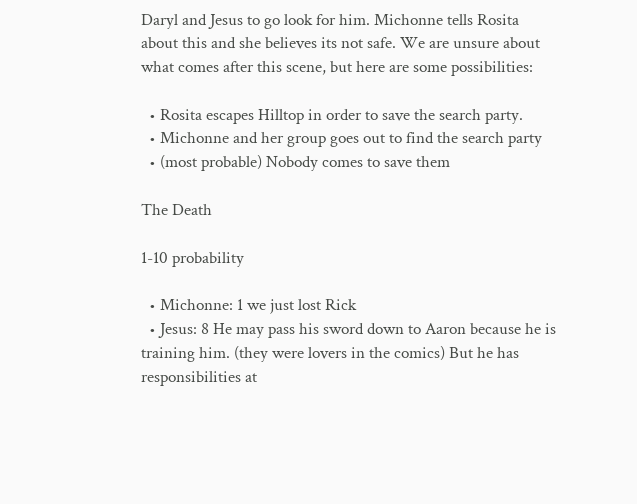Daryl and Jesus to go look for him. Michonne tells Rosita about this and she believes its not safe. We are unsure about what comes after this scene, but here are some possibilities:

  • Rosita escapes Hilltop in order to save the search party.
  • Michonne and her group goes out to find the search party
  • (most probable) Nobody comes to save them

The Death

1-10 probability

  • Michonne: 1 we just lost Rick
  • Jesus: 8 He may pass his sword down to Aaron because he is training him. (they were lovers in the comics) But he has responsibilities at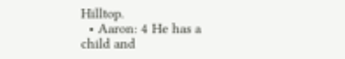Hilltop.
  • Aaron: 4 He has a child and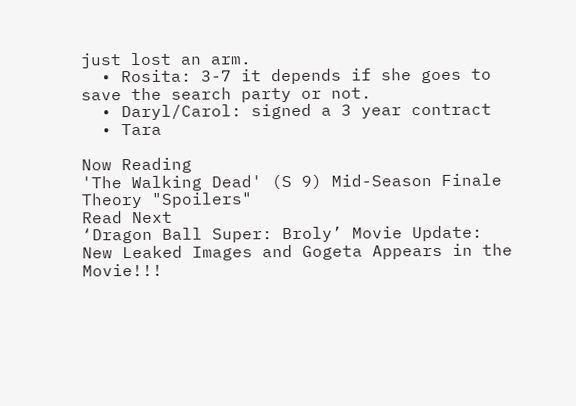just lost an arm.
  • Rosita: 3-7 it depends if she goes to save the search party or not.
  • Daryl/Carol: signed a 3 year contract
  • Tara

Now Reading
'The Walking Dead' (S 9) Mid-Season Finale Theory "Spoilers"
Read Next
‘Dragon Ball Super: Broly’ Movie Update: New Leaked Images and Gogeta Appears in the Movie!!!